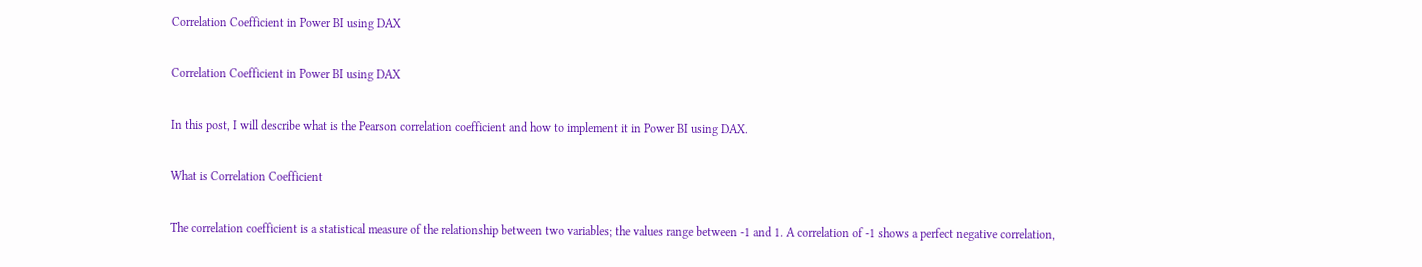Correlation Coefficient in Power BI using DAX

Correlation Coefficient in Power BI using DAX

In this post, I will describe what is the Pearson correlation coefficient and how to implement it in Power BI using DAX.

What is Correlation Coefficient

The correlation coefficient is a statistical measure of the relationship between two variables; the values range between -1 and 1. A correlation of -1 shows a perfect negative correlation,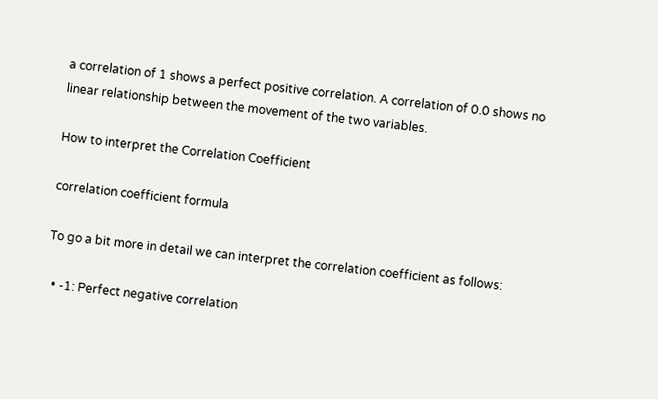a correlation of 1 shows a perfect positive correlation. A correlation of 0.0 shows no linear relationship between the movement of the two variables.

How to interpret the Correlation Coefficient

correlation coefficient formula

To go a bit more in detail we can interpret the correlation coefficient as follows:

  • -1: Perfect negative correlation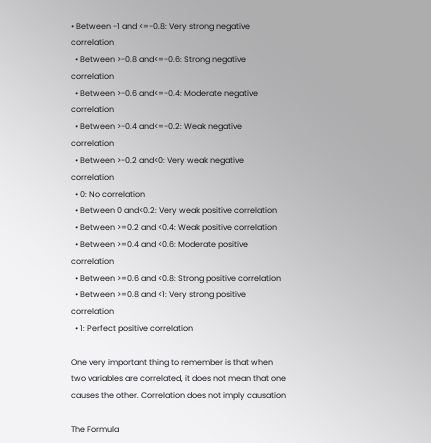• Between -1 and <=-0.8: Very strong negative correlation
  • Between >-0.8 and<=-0.6: Strong negative correlation
  • Between >-0.6 and<=-0.4: Moderate negative correlation
  • Between >-0.4 and<=-0.2: Weak negative correlation
  • Between >-0.2 and<0: Very weak negative correlation
  • 0: No correlation
  • Between 0 and<0.2: Very weak positive correlation
  • Between >=0.2 and <0.4: Weak positive correlation
  • Between >=0.4 and <0.6: Moderate positive correlation
  • Between >=0.6 and <0.8: Strong positive correlation
  • Between >=0.8 and <1: Very strong positive correlation
  • 1: Perfect positive correlation

One very important thing to remember is that when two variables are correlated, it does not mean that one causes the other. Correlation does not imply causation

The Formula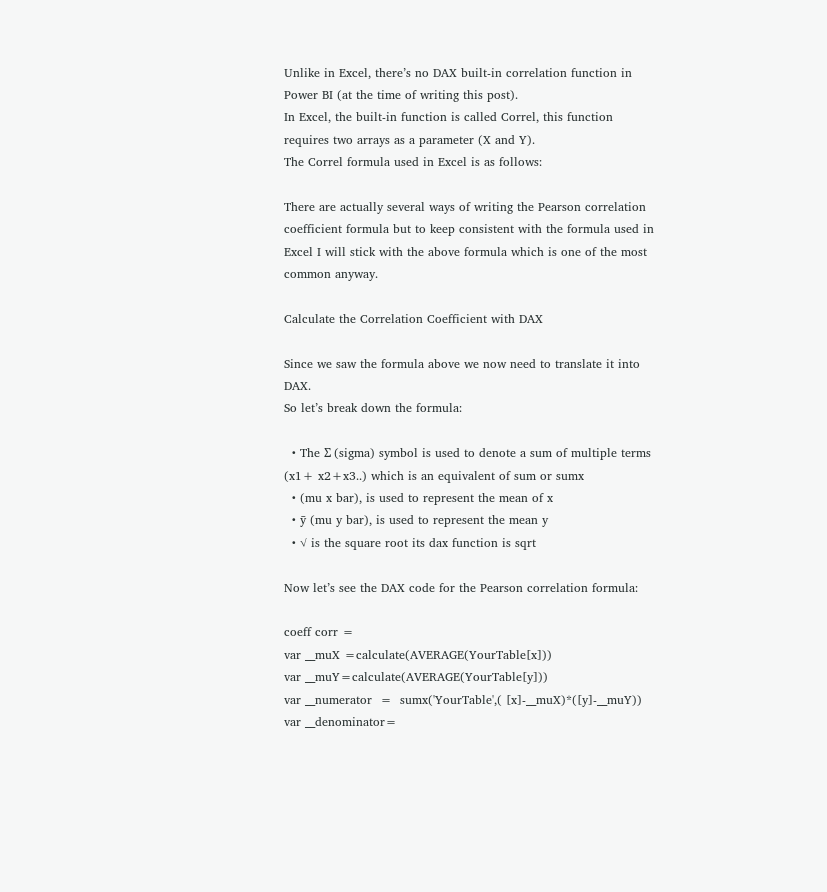Unlike in Excel, there’s no DAX built-in correlation function in Power BI (at the time of writing this post).
In Excel, the built-in function is called Correl, this function requires two arrays as a parameter (X and Y).
The Correl formula used in Excel is as follows:

There are actually several ways of writing the Pearson correlation coefficient formula but to keep consistent with the formula used in Excel I will stick with the above formula which is one of the most common anyway.

Calculate the Correlation Coefficient with DAX

Since we saw the formula above we now need to translate it into DAX.
So let’s break down the formula:

  • The Σ (sigma) symbol is used to denote a sum of multiple terms (x1+ x2+x3..) which is an equivalent of sum or sumx
  • (mu x bar), is used to represent the mean of x
  • ȳ (mu y bar), is used to represent the mean y
  • √ is the square root its dax function is sqrt

Now let’s see the DAX code for the Pearson correlation formula:

coeff corr =
var __muX =calculate(AVERAGE(YourTable[x]))
var __muY=calculate(AVERAGE(YourTable[y]))
var __numerator  =  sumx('YourTable',( [x]-__muX)*([y]-__muY))
var __denominator=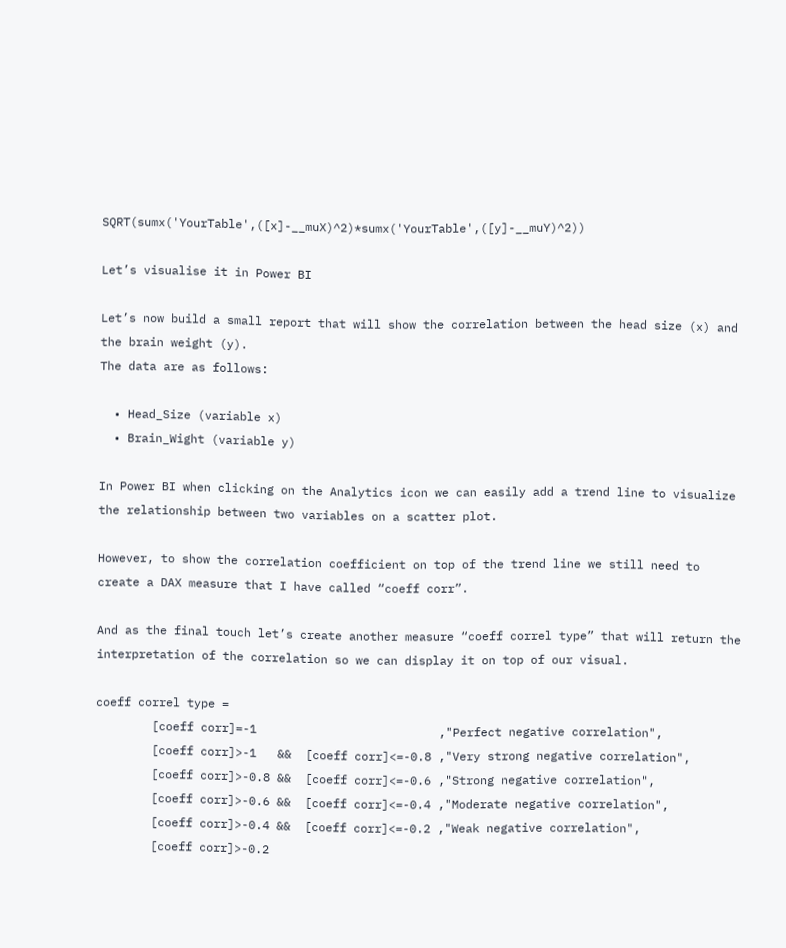SQRT(sumx('YourTable',([x]-__muX)^2)*sumx('YourTable',([y]-__muY)^2))

Let’s visualise it in Power BI

Let’s now build a small report that will show the correlation between the head size (x) and the brain weight (y).
The data are as follows:

  • Head_Size (variable x)
  • Brain_Wight (variable y)

In Power BI when clicking on the Analytics icon we can easily add a trend line to visualize the relationship between two variables on a scatter plot.

However, to show the correlation coefficient on top of the trend line we still need to create a DAX measure that I have called “coeff corr”.

And as the final touch let’s create another measure “coeff correl type” that will return the interpretation of the correlation so we can display it on top of our visual.

coeff correl type =
        [coeff corr]=-1                          ,"Perfect negative correlation",
        [coeff corr]>-1   &&  [coeff corr]<=-0.8 ,"Very strong negative correlation",
        [coeff corr]>-0.8 &&  [coeff corr]<=-0.6 ,"Strong negative correlation",
        [coeff corr]>-0.6 &&  [coeff corr]<=-0.4 ,"Moderate negative correlation",
        [coeff corr]>-0.4 &&  [coeff corr]<=-0.2 ,"Weak negative correlation",
        [coeff corr]>-0.2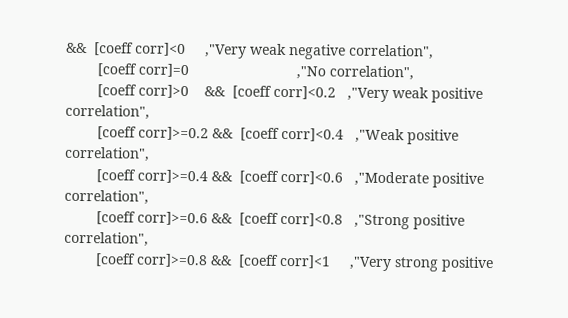&&  [coeff corr]<0     ,"Very weak negative correlation",
        [coeff corr]=0                           ,"No correlation",
        [coeff corr]>0    &&  [coeff corr]<0.2   ,"Very weak positive correlation",
        [coeff corr]>=0.2 &&  [coeff corr]<0.4   ,"Weak positive correlation",
        [coeff corr]>=0.4 &&  [coeff corr]<0.6   ,"Moderate positive correlation",
        [coeff corr]>=0.6 &&  [coeff corr]<0.8   ,"Strong positive correlation",
        [coeff corr]>=0.8 &&  [coeff corr]<1     ,"Very strong positive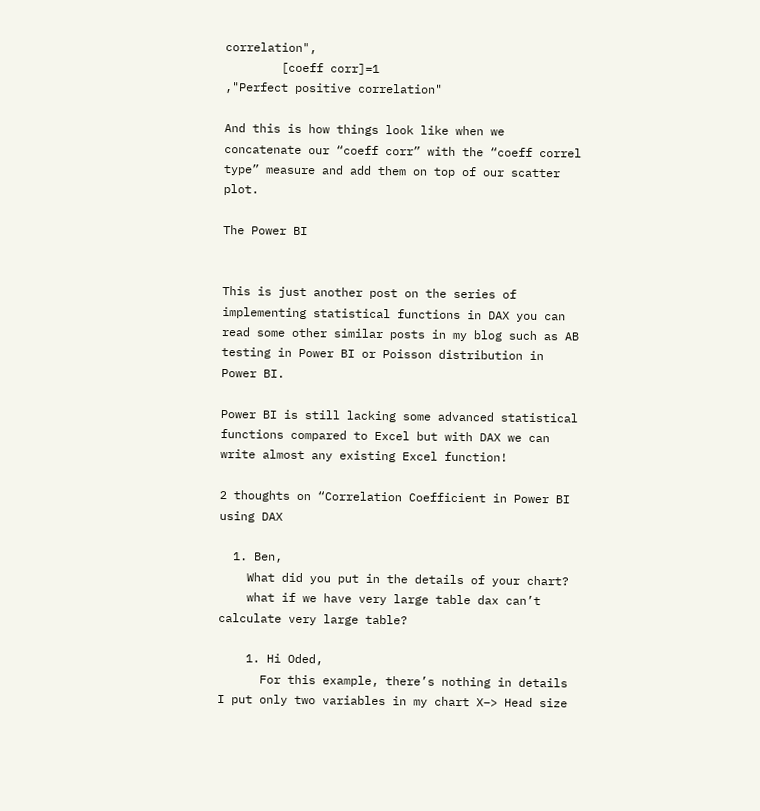correlation",
        [coeff corr]=1                           ,"Perfect positive correlation"

And this is how things look like when we concatenate our “coeff corr” with the “coeff correl type” measure and add them on top of our scatter plot.

The Power BI


This is just another post on the series of implementing statistical functions in DAX you can read some other similar posts in my blog such as AB testing in Power BI or Poisson distribution in Power BI.

Power BI is still lacking some advanced statistical functions compared to Excel but with DAX we can write almost any existing Excel function!

2 thoughts on “Correlation Coefficient in Power BI using DAX

  1. Ben,
    What did you put in the details of your chart?
    what if we have very large table dax can’t calculate very large table?

    1. Hi Oded,
      For this example, there’s nothing in details I put only two variables in my chart X–> Head size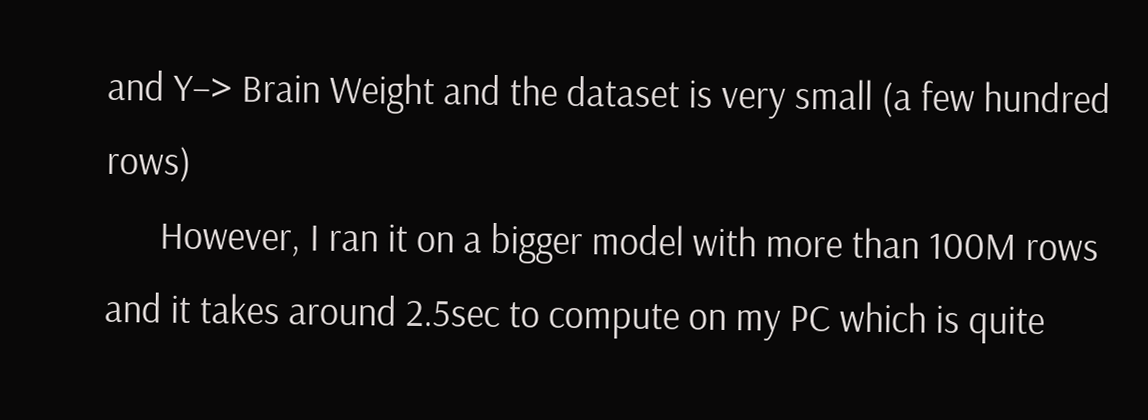and Y–> Brain Weight and the dataset is very small (a few hundred rows)
      However, I ran it on a bigger model with more than 100M rows and it takes around 2.5sec to compute on my PC which is quite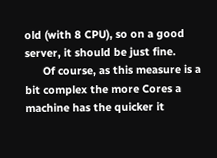old (with 8 CPU), so on a good server, it should be just fine.
      Of course, as this measure is a bit complex the more Cores a machine has the quicker it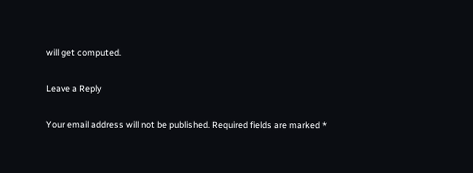will get computed.

Leave a Reply

Your email address will not be published. Required fields are marked *